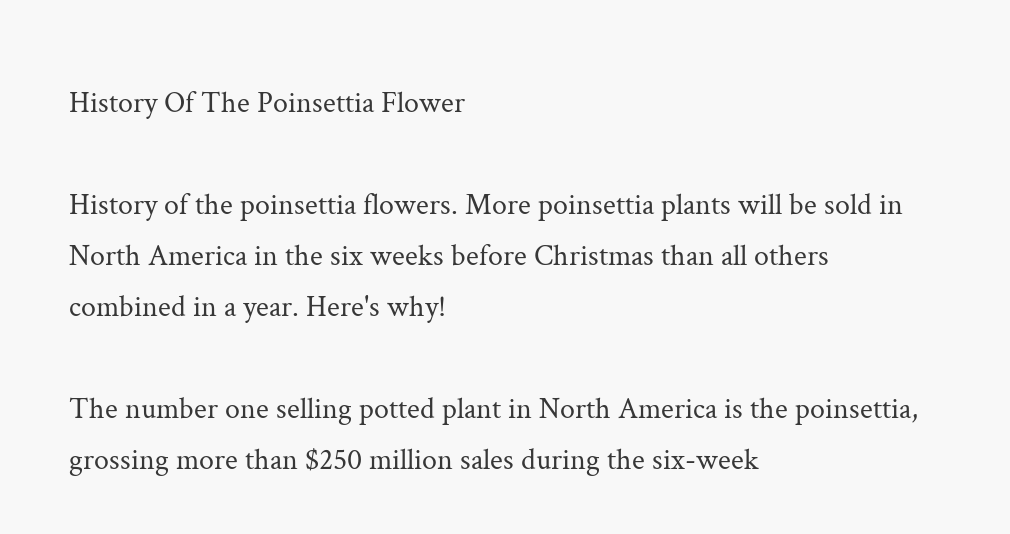History Of The Poinsettia Flower

History of the poinsettia flowers. More poinsettia plants will be sold in North America in the six weeks before Christmas than all others combined in a year. Here's why!

The number one selling potted plant in North America is the poinsettia, grossing more than $250 million sales during the six-week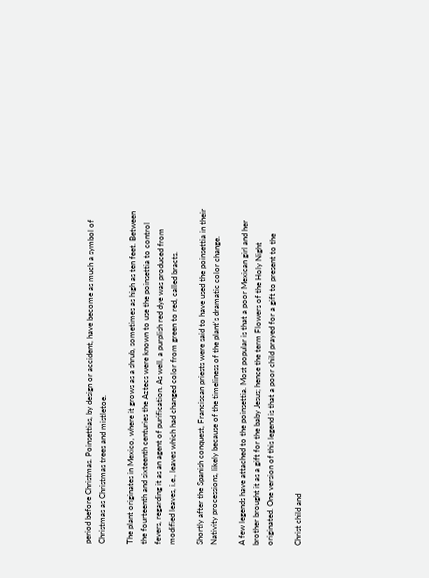period before Christmas. Poinsettias, by design or accident, have become as much a symbol of Christmas as Christmas trees and mistletoe.

The plant originates in Mexico, where it grows as a shrub, sometimes as high as ten feet. Between the fourteenth and sixteenth centuries the Aztecs were known to use the poinsettia to control fevers, regarding it as an agent of purification. As well, a purplish red dye was produced from modified leaves, i.e., leaves which had changed color from green to red, called bracts.

Shortly after the Spanish conquest, Franciscan priests were said to have used the poinsettia in their Nativity processions, likely because of the timeliness of the plant's dramatic color change.

A few legends have attached to the poinsettia. Most popular is that a poor Mexican girl and her brother brought it as a gift for the baby Jesus; hence the term Flowers of the Holy Night originated. One version of this legend is that a poor child prayed for a gift to present to the

Christ child and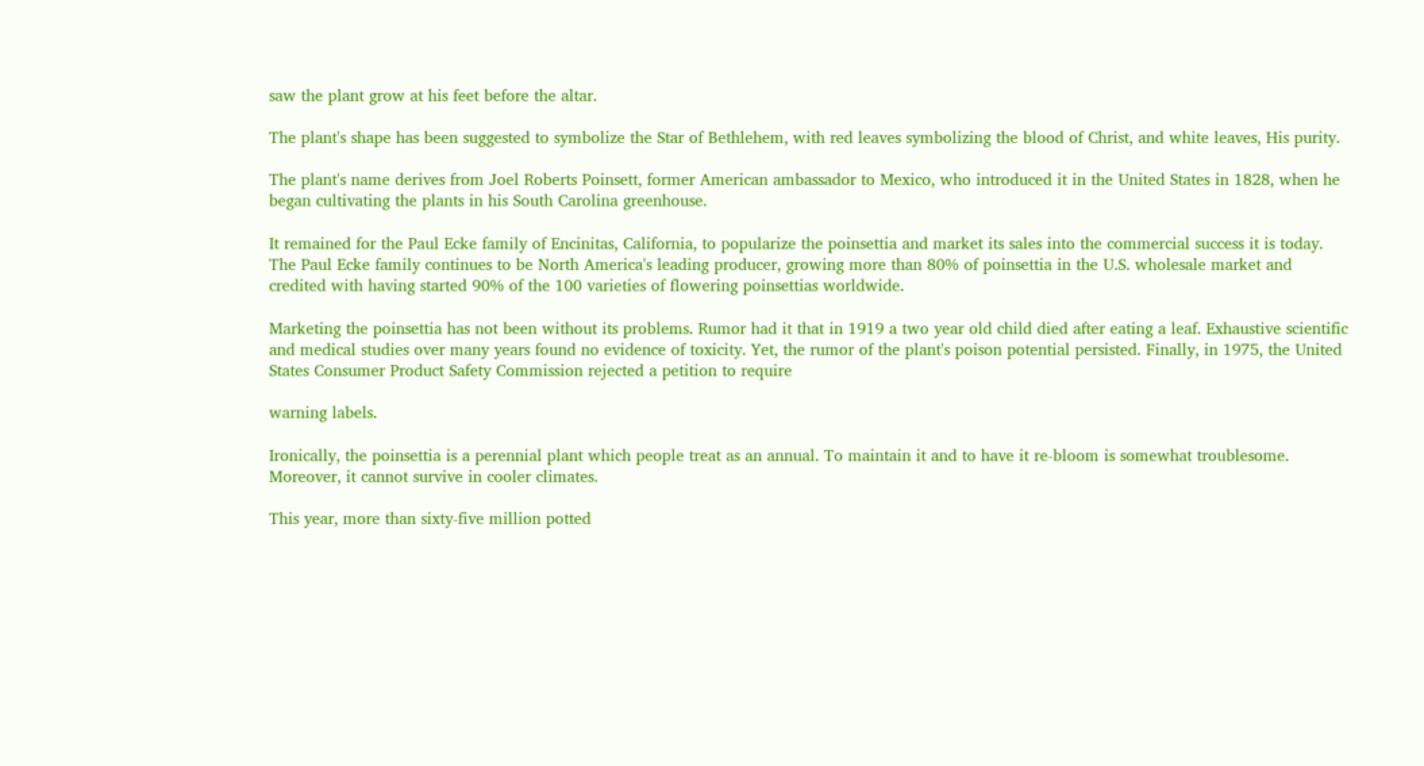saw the plant grow at his feet before the altar.

The plant's shape has been suggested to symbolize the Star of Bethlehem, with red leaves symbolizing the blood of Christ, and white leaves, His purity.

The plant's name derives from Joel Roberts Poinsett, former American ambassador to Mexico, who introduced it in the United States in 1828, when he began cultivating the plants in his South Carolina greenhouse.

It remained for the Paul Ecke family of Encinitas, California, to popularize the poinsettia and market its sales into the commercial success it is today. The Paul Ecke family continues to be North America's leading producer, growing more than 80% of poinsettia in the U.S. wholesale market and credited with having started 90% of the 100 varieties of flowering poinsettias worldwide.

Marketing the poinsettia has not been without its problems. Rumor had it that in 1919 a two year old child died after eating a leaf. Exhaustive scientific and medical studies over many years found no evidence of toxicity. Yet, the rumor of the plant's poison potential persisted. Finally, in 1975, the United States Consumer Product Safety Commission rejected a petition to require

warning labels.

Ironically, the poinsettia is a perennial plant which people treat as an annual. To maintain it and to have it re-bloom is somewhat troublesome. Moreover, it cannot survive in cooler climates.

This year, more than sixty-five million potted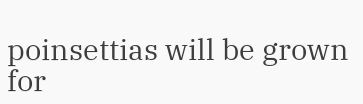poinsettias will be grown for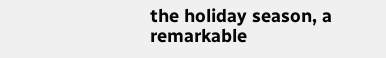the holiday season, a remarkable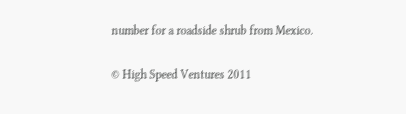number for a roadside shrub from Mexico.

© High Speed Ventures 2011